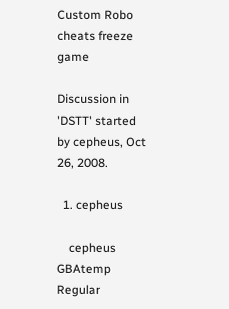Custom Robo cheats freeze game

Discussion in 'DSTT' started by cepheus, Oct 26, 2008.

  1. cepheus

    cepheus GBAtemp Regular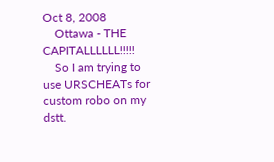Oct 8, 2008
    Ottawa - THE CAPITALLLLLL!!!!!
    So I am trying to use URSCHEATs for custom robo on my dstt.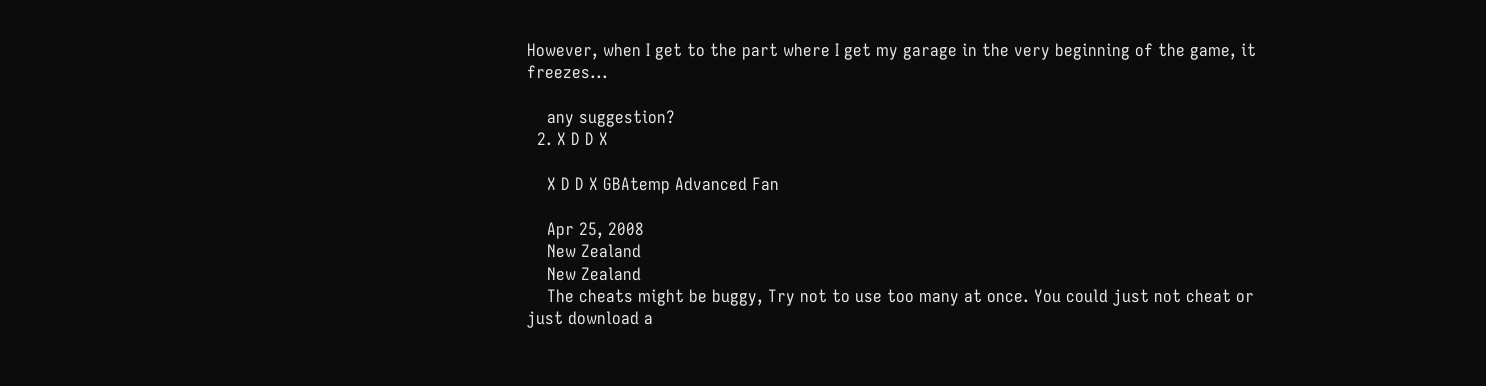However, when I get to the part where I get my garage in the very beginning of the game, it freezes...

    any suggestion?
  2. X D D X

    X D D X GBAtemp Advanced Fan

    Apr 25, 2008
    New Zealand
    New Zealand
    The cheats might be buggy, Try not to use too many at once. You could just not cheat or just download a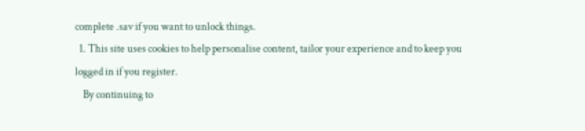complete .sav if you want to unlock things.
  1. This site uses cookies to help personalise content, tailor your experience and to keep you logged in if you register.
    By continuing to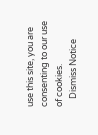use this site, you are consenting to our use of cookies.
    Dismiss Notice